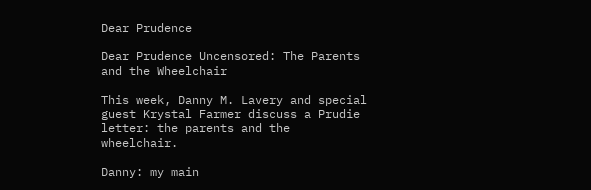Dear Prudence

Dear Prudence Uncensored: The Parents and the Wheelchair

This week, Danny M. Lavery and special guest Krystal Farmer discuss a Prudie letter: the parents and the wheelchair.

Danny: my main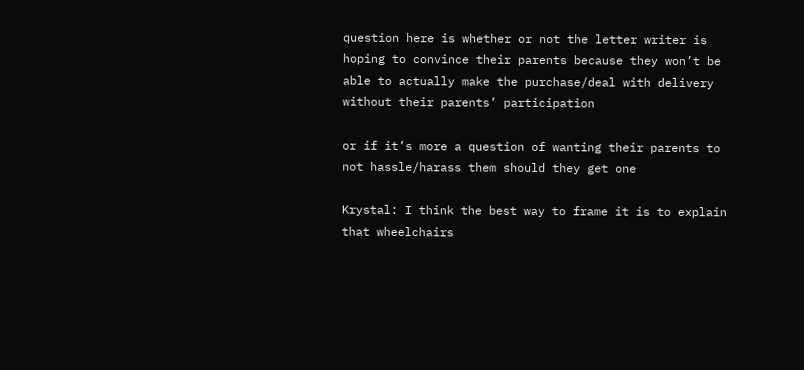question here is whether or not the letter writer is hoping to convince their parents because they won’t be able to actually make the purchase/deal with delivery without their parents’ participation

or if it’s more a question of wanting their parents to not hassle/harass them should they get one

Krystal: I think the best way to frame it is to explain that wheelchairs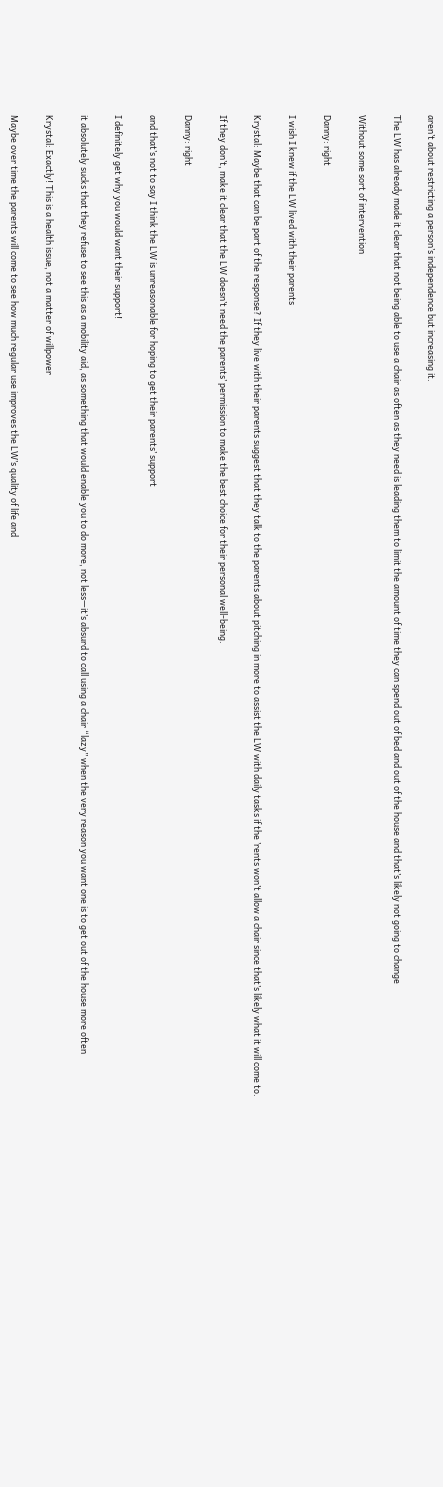aren’t about restricting a person’s independence but increasing it.

The LW has already made it clear that not being able to use a chair as often as they need is leading them to limit the amount of time they can spend out of bed and out of the house and that’s likely not going to change

Without some sort of intervention

Danny: right

I wish I knew if the LW lived with their parents

Krystal: Maybe that can be part of the response? If they live with their parents suggest that they talk to the parents about pitching in more to assist the LW with daily tasks if the ’rents won’t allow a chair since that’s likely what it will come to.

If they don’t, make it clear that the LW doesn’t need the parents’ permission to make the best choice for their personal well-being.

Danny: right

and that’s not to say I think the LW is unreasonable for hoping to get their parents’ support

I definitely get why you would want their support!

it absolutely sucks that they refuse to see this as a mobility aid, as something that would enable you to do more, not less—it’s absurd to call using a chair “lazy” when the very reason you want one is to get out of the house more often

Krystal: Exactly! This is a health issue, not a matter of willpower

Maybe over time the parents will come to see how much regular use improves the LW’s quality of life and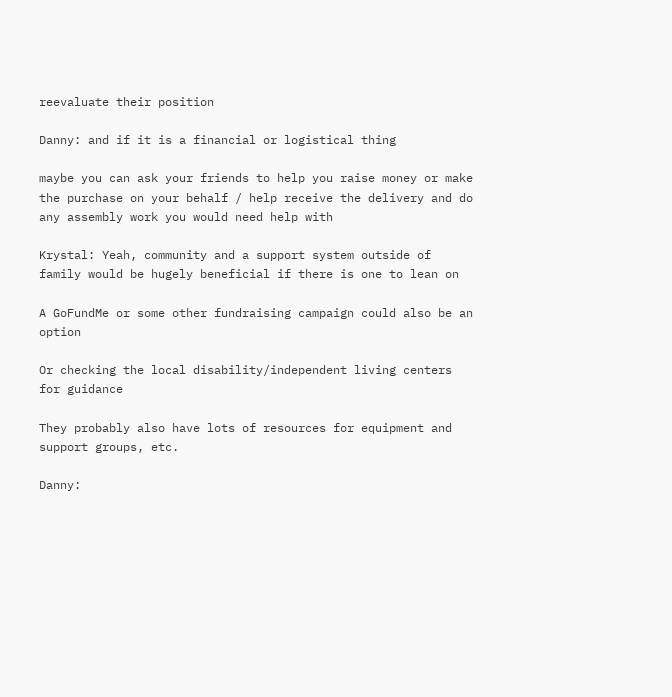reevaluate their position

Danny: and if it is a financial or logistical thing

maybe you can ask your friends to help you raise money or make the purchase on your behalf / help receive the delivery and do any assembly work you would need help with

Krystal: Yeah, community and a support system outside of family would be hugely beneficial if there is one to lean on

A GoFundMe or some other fundraising campaign could also be an option

Or checking the local disability/independent living centers for guidance

They probably also have lots of resources for equipment and support groups, etc.

Danny: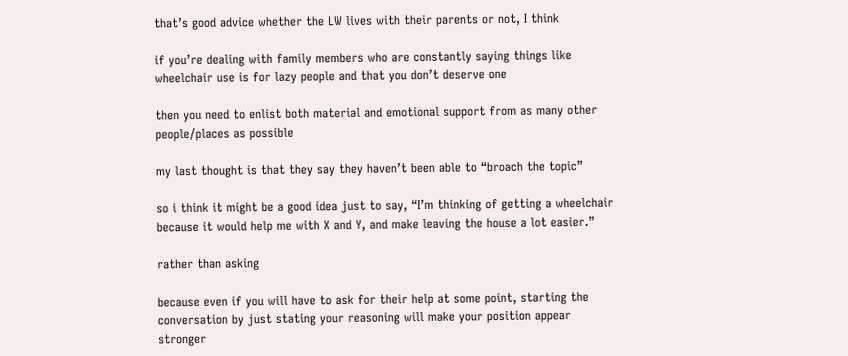that’s good advice whether the LW lives with their parents or not, I think

if you’re dealing with family members who are constantly saying things like wheelchair use is for lazy people and that you don’t deserve one

then you need to enlist both material and emotional support from as many other people/places as possible

my last thought is that they say they haven’t been able to “broach the topic”

so i think it might be a good idea just to say, “I’m thinking of getting a wheelchair because it would help me with X and Y, and make leaving the house a lot easier.”

rather than asking

because even if you will have to ask for their help at some point, starting the conversation by just stating your reasoning will make your position appear stronger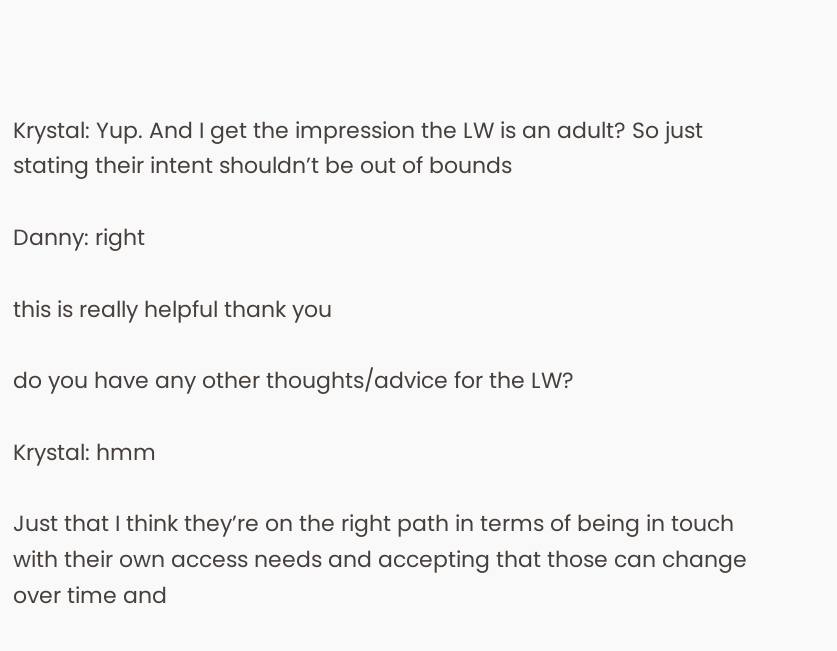Krystal: Yup. And I get the impression the LW is an adult? So just stating their intent shouldn’t be out of bounds

Danny: right

this is really helpful thank you

do you have any other thoughts/advice for the LW?

Krystal: hmm

Just that I think they’re on the right path in terms of being in touch with their own access needs and accepting that those can change over time and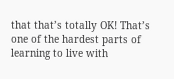that that’s totally OK! That’s one of the hardest parts of learning to live with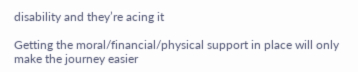disability and they’re acing it

Getting the moral/financial/physical support in place will only make the journey easier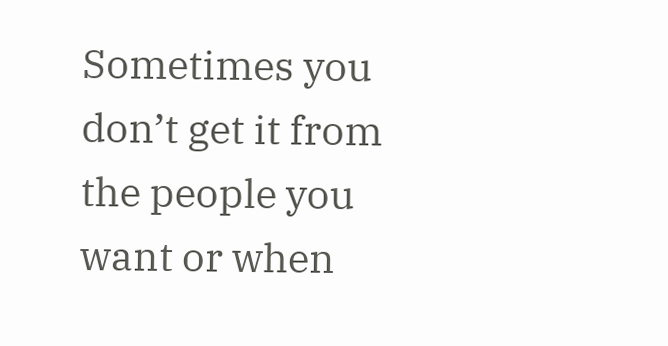Sometimes you don’t get it from the people you want or when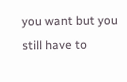you want but you still have to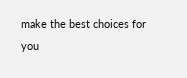make the best choices for you